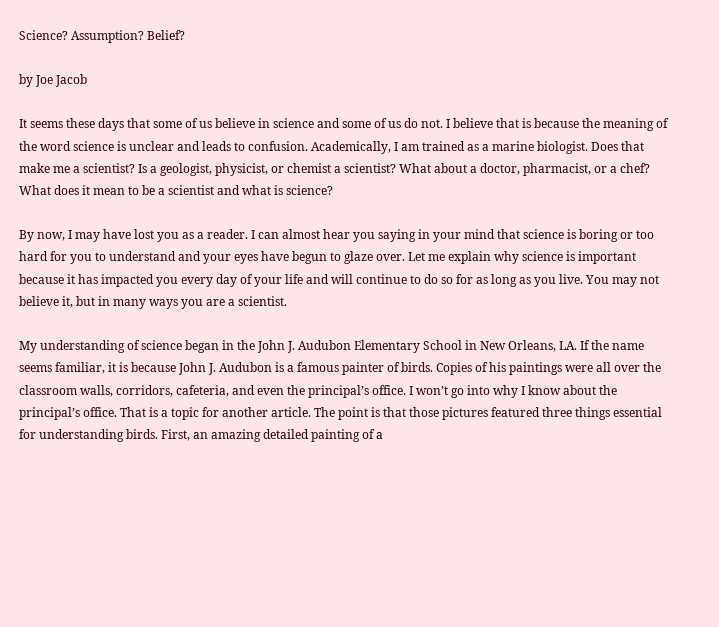Science? Assumption? Belief?

by Joe Jacob

It seems these days that some of us believe in science and some of us do not. I believe that is because the meaning of the word science is unclear and leads to confusion. Academically, I am trained as a marine biologist. Does that make me a scientist? Is a geologist, physicist, or chemist a scientist? What about a doctor, pharmacist, or a chef? What does it mean to be a scientist and what is science?

By now, I may have lost you as a reader. I can almost hear you saying in your mind that science is boring or too hard for you to understand and your eyes have begun to glaze over. Let me explain why science is important because it has impacted you every day of your life and will continue to do so for as long as you live. You may not believe it, but in many ways you are a scientist.

My understanding of science began in the John J. Audubon Elementary School in New Orleans, LA. If the name seems familiar, it is because John J. Audubon is a famous painter of birds. Copies of his paintings were all over the classroom walls, corridors, cafeteria, and even the principal’s office. I won’t go into why I know about the principal’s office. That is a topic for another article. The point is that those pictures featured three things essential for understanding birds. First, an amazing detailed painting of a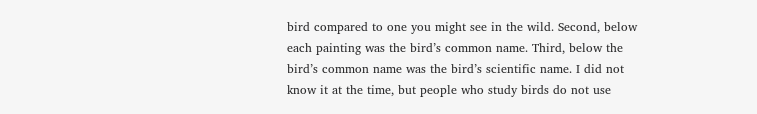bird compared to one you might see in the wild. Second, below each painting was the bird’s common name. Third, below the bird’s common name was the bird’s scientific name. I did not know it at the time, but people who study birds do not use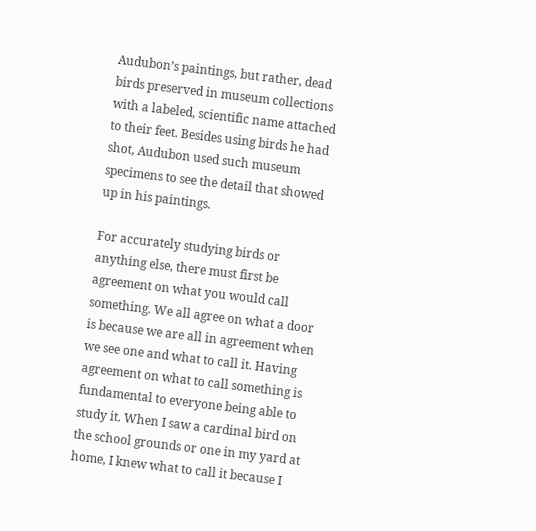Audubon’s paintings, but rather, dead birds preserved in museum collections with a labeled, scientific name attached to their feet. Besides using birds he had shot, Audubon used such museum specimens to see the detail that showed up in his paintings.

For accurately studying birds or anything else, there must first be agreement on what you would call something. We all agree on what a door is because we are all in agreement when we see one and what to call it. Having agreement on what to call something is fundamental to everyone being able to study it. When I saw a cardinal bird on the school grounds or one in my yard at home, I knew what to call it because I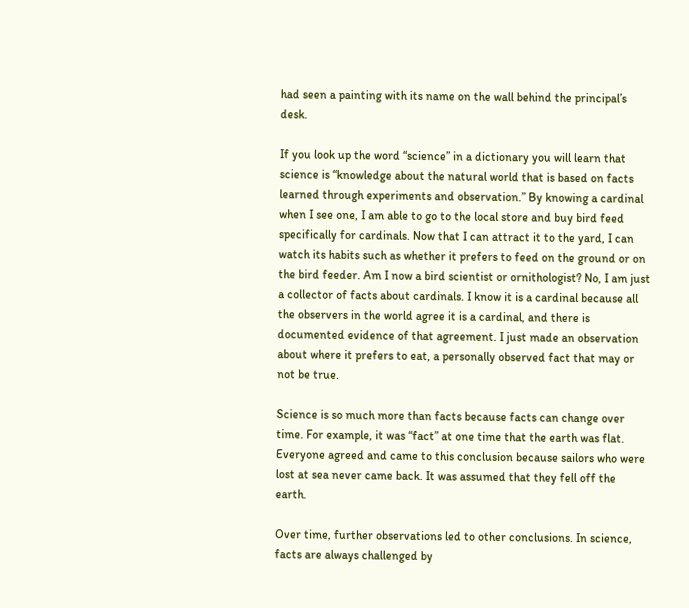had seen a painting with its name on the wall behind the principal’s desk.

If you look up the word “science” in a dictionary you will learn that science is “knowledge about the natural world that is based on facts learned through experiments and observation.” By knowing a cardinal when I see one, I am able to go to the local store and buy bird feed specifically for cardinals. Now that I can attract it to the yard, I can watch its habits such as whether it prefers to feed on the ground or on the bird feeder. Am I now a bird scientist or ornithologist? No, I am just a collector of facts about cardinals. I know it is a cardinal because all the observers in the world agree it is a cardinal, and there is documented evidence of that agreement. I just made an observation about where it prefers to eat, a personally observed fact that may or not be true.

Science is so much more than facts because facts can change over time. For example, it was “fact” at one time that the earth was flat. Everyone agreed and came to this conclusion because sailors who were lost at sea never came back. It was assumed that they fell off the earth.

Over time, further observations led to other conclusions. In science, facts are always challenged by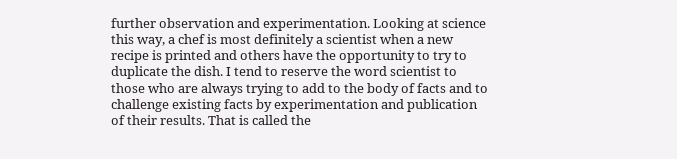further observation and experimentation. Looking at science this way, a chef is most definitely a scientist when a new recipe is printed and others have the opportunity to try to duplicate the dish. I tend to reserve the word scientist to those who are always trying to add to the body of facts and to challenge existing facts by experimentation and publication of their results. That is called the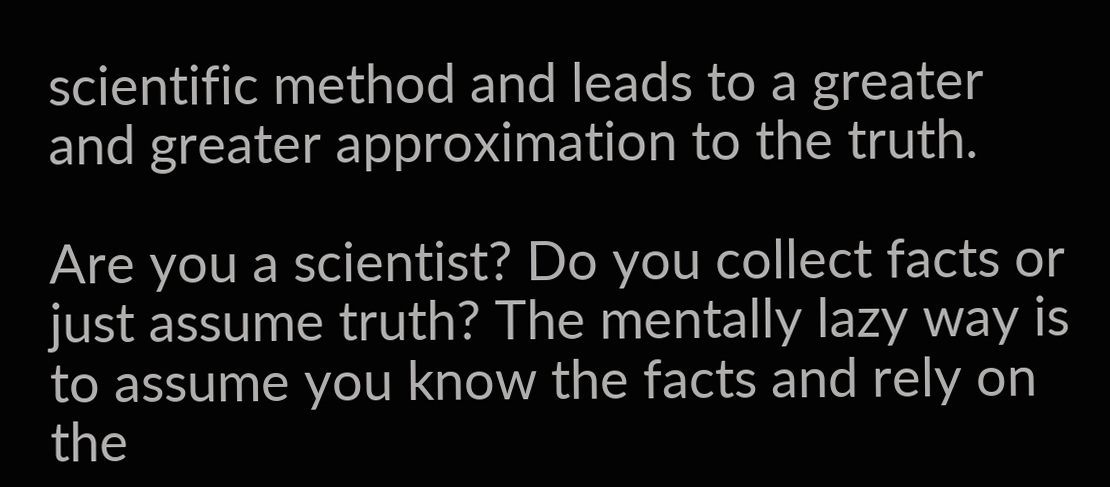scientific method and leads to a greater and greater approximation to the truth.

Are you a scientist? Do you collect facts or just assume truth? The mentally lazy way is to assume you know the facts and rely on the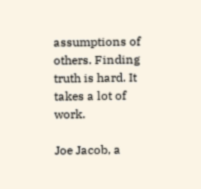assumptions of others. Finding truth is hard. It takes a lot of work.

Joe Jacob, a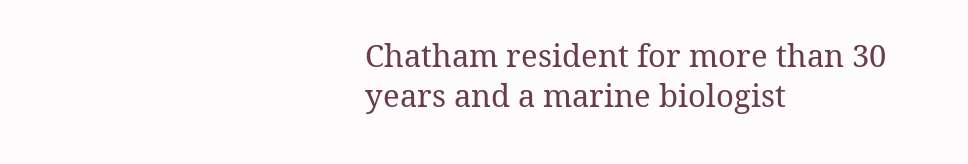Chatham resident for more than 30 years and a marine biologist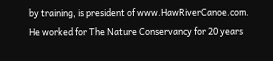by training, is president of www.HawRiverCanoe.com. He worked for The Nature Conservancy for 20 years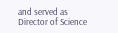and served as Director of Science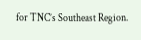for TNC’s Southeast Region.